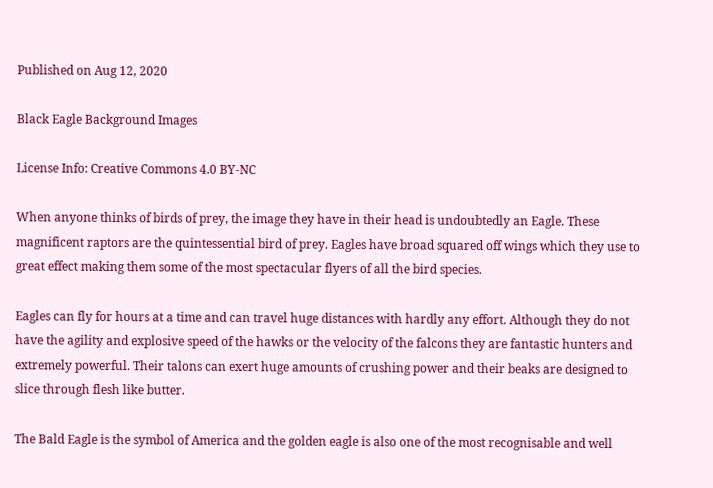Published on Aug 12, 2020

Black Eagle Background Images

License Info: Creative Commons 4.0 BY-NC

When anyone thinks of birds of prey, the image they have in their head is undoubtedly an Eagle. These magnificent raptors are the quintessential bird of prey. Eagles have broad squared off wings which they use to great effect making them some of the most spectacular flyers of all the bird species.

Eagles can fly for hours at a time and can travel huge distances with hardly any effort. Although they do not have the agility and explosive speed of the hawks or the velocity of the falcons they are fantastic hunters and extremely powerful. Their talons can exert huge amounts of crushing power and their beaks are designed to slice through flesh like butter.

The Bald Eagle is the symbol of America and the golden eagle is also one of the most recognisable and well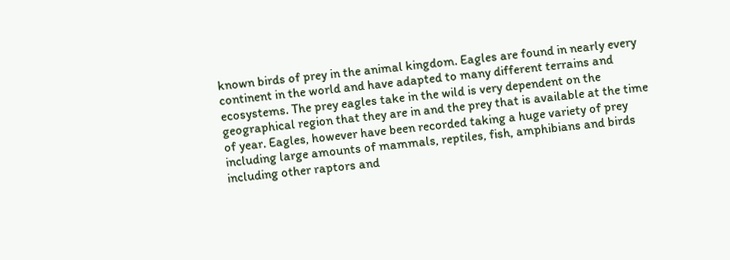known birds of prey in the animal kingdom. Eagles are found in nearly every continent in the world and have adapted to many different terrains and ecosystems. The prey eagles take in the wild is very dependent on the geographical region that they are in and the prey that is available at the time of year. Eagles, however have been recorded taking a huge variety of prey including large amounts of mammals, reptiles, fish, amphibians and birds including other raptors and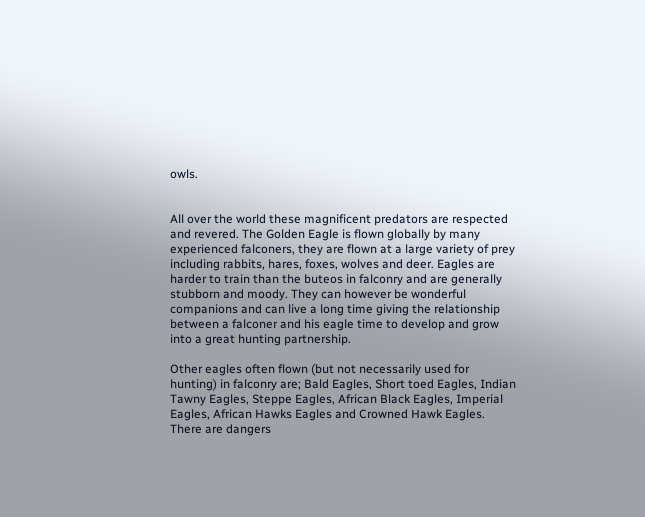owls.


All over the world these magnificent predators are respected and revered. The Golden Eagle is flown globally by many experienced falconers, they are flown at a large variety of prey including rabbits, hares, foxes, wolves and deer. Eagles are harder to train than the buteos in falconry and are generally stubborn and moody. They can however be wonderful companions and can live a long time giving the relationship between a falconer and his eagle time to develop and grow into a great hunting partnership.

Other eagles often flown (but not necessarily used for hunting) in falconry are; Bald Eagles, Short toed Eagles, Indian Tawny Eagles, Steppe Eagles, African Black Eagles, Imperial Eagles, African Hawks Eagles and Crowned Hawk Eagles. There are dangers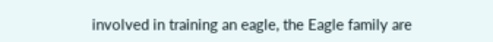involved in training an eagle, the Eagle family are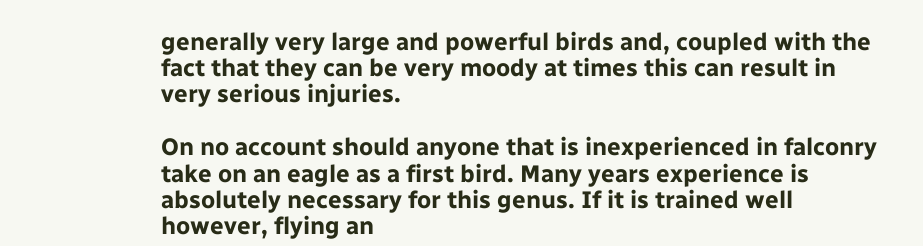generally very large and powerful birds and, coupled with the fact that they can be very moody at times this can result in very serious injuries.

On no account should anyone that is inexperienced in falconry take on an eagle as a first bird. Many years experience is absolutely necessary for this genus. If it is trained well however, flying an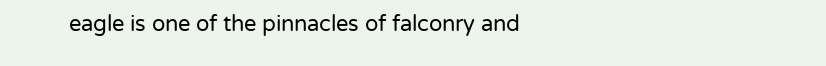eagle is one of the pinnacles of falconry and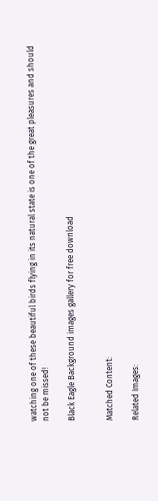watching one of these beautiful birds flying in its natural state is one of the great pleasures and should not be missed!

Black Eagle Background images gallery for free download


Matched Content:

Related Images: